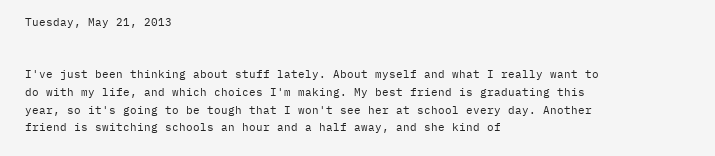Tuesday, May 21, 2013


I've just been thinking about stuff lately. About myself and what I really want to do with my life, and which choices I'm making. My best friend is graduating this year, so it's going to be tough that I won't see her at school every day. Another friend is switching schools an hour and a half away, and she kind of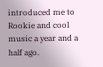introduced me to Rookie and cool music a year and a half ago.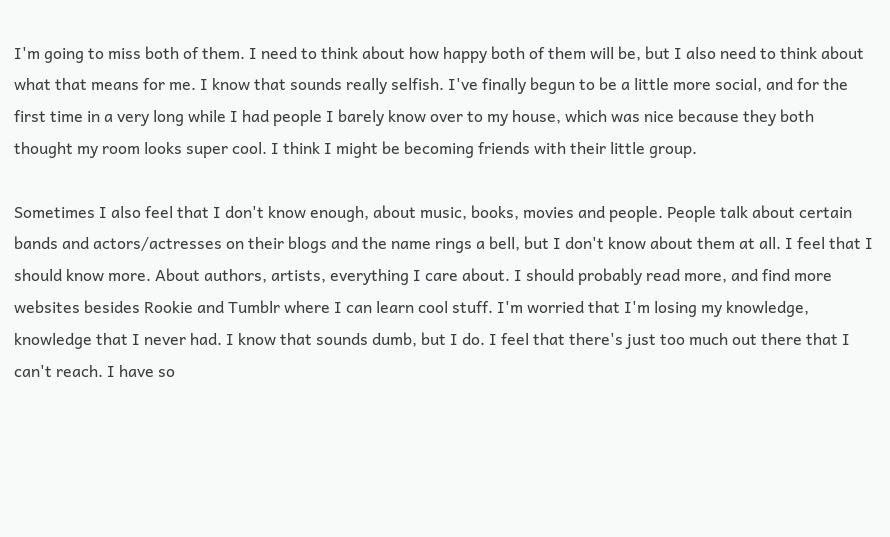I'm going to miss both of them. I need to think about how happy both of them will be, but I also need to think about what that means for me. I know that sounds really selfish. I've finally begun to be a little more social, and for the first time in a very long while I had people I barely know over to my house, which was nice because they both thought my room looks super cool. I think I might be becoming friends with their little group.

Sometimes I also feel that I don't know enough, about music, books, movies and people. People talk about certain bands and actors/actresses on their blogs and the name rings a bell, but I don't know about them at all. I feel that I should know more. About authors, artists, everything I care about. I should probably read more, and find more websites besides Rookie and Tumblr where I can learn cool stuff. I'm worried that I'm losing my knowledge, knowledge that I never had. I know that sounds dumb, but I do. I feel that there's just too much out there that I can't reach. I have so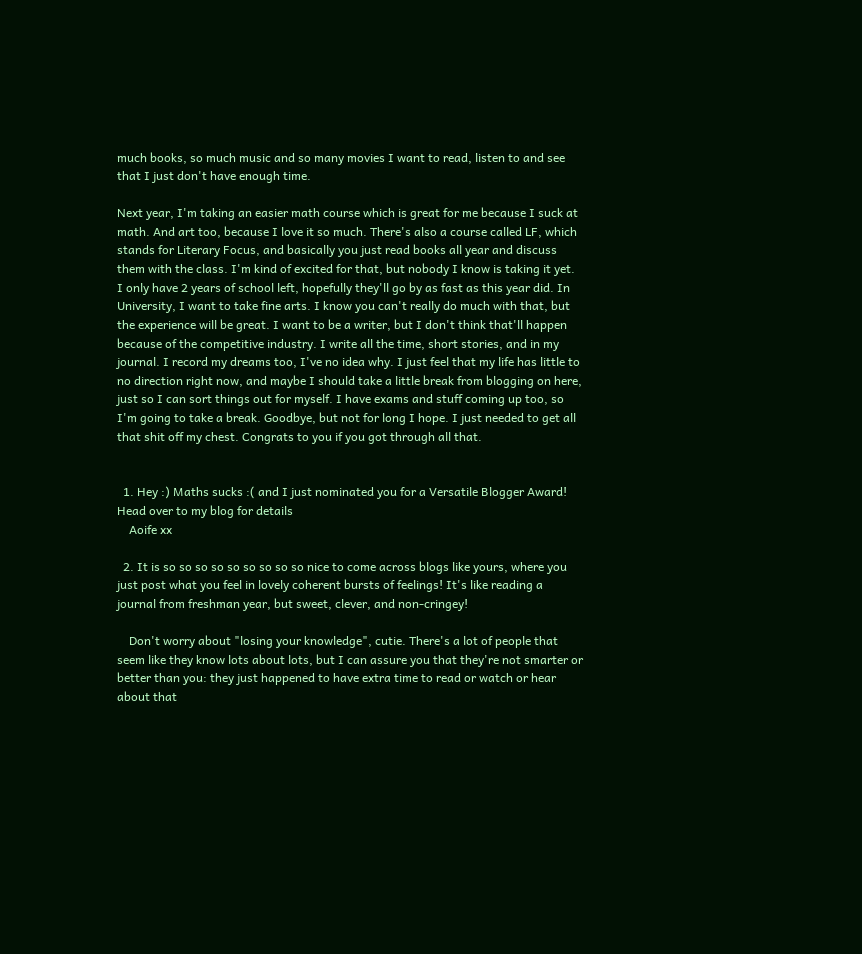much books, so much music and so many movies I want to read, listen to and see that I just don't have enough time.

Next year, I'm taking an easier math course which is great for me because I suck at math. And art too, because I love it so much. There's also a course called LF, which stands for Literary Focus, and basically you just read books all year and discuss them with the class. I'm kind of excited for that, but nobody I know is taking it yet.  I only have 2 years of school left, hopefully they'll go by as fast as this year did. In University, I want to take fine arts. I know you can't really do much with that, but the experience will be great. I want to be a writer, but I don't think that'll happen because of the competitive industry. I write all the time, short stories, and in my journal. I record my dreams too, I've no idea why. I just feel that my life has little to no direction right now, and maybe I should take a little break from blogging on here, just so I can sort things out for myself. I have exams and stuff coming up too, so I'm going to take a break. Goodbye, but not for long I hope. I just needed to get all that shit off my chest. Congrats to you if you got through all that.


  1. Hey :) Maths sucks :( and I just nominated you for a Versatile Blogger Award! Head over to my blog for details
    Aoife xx

  2. It is so so so so so so so so so nice to come across blogs like yours, where you just post what you feel in lovely coherent bursts of feelings! It's like reading a journal from freshman year, but sweet, clever, and non-cringey!

    Don't worry about "losing your knowledge", cutie. There's a lot of people that seem like they know lots about lots, but I can assure you that they're not smarter or better than you: they just happened to have extra time to read or watch or hear about that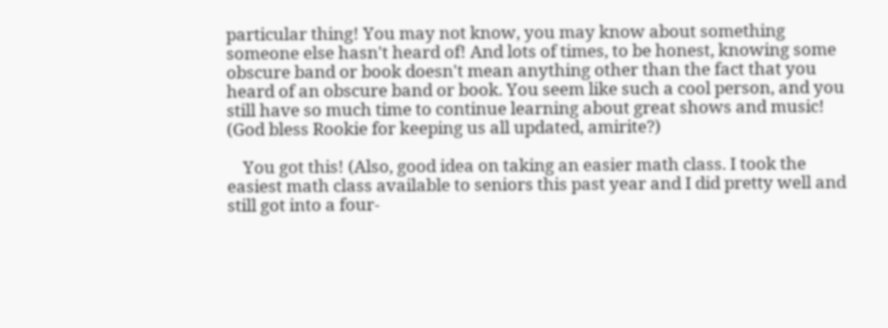particular thing! You may not know, you may know about something someone else hasn't heard of! And lots of times, to be honest, knowing some obscure band or book doesn't mean anything other than the fact that you heard of an obscure band or book. You seem like such a cool person, and you still have so much time to continue learning about great shows and music! (God bless Rookie for keeping us all updated, amirite?)

    You got this! (Also, good idea on taking an easier math class. I took the easiest math class available to seniors this past year and I did pretty well and still got into a four-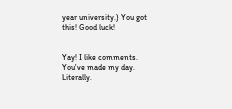year university.) You got this! Good luck!


Yay! I like comments. You've made my day. Literally.